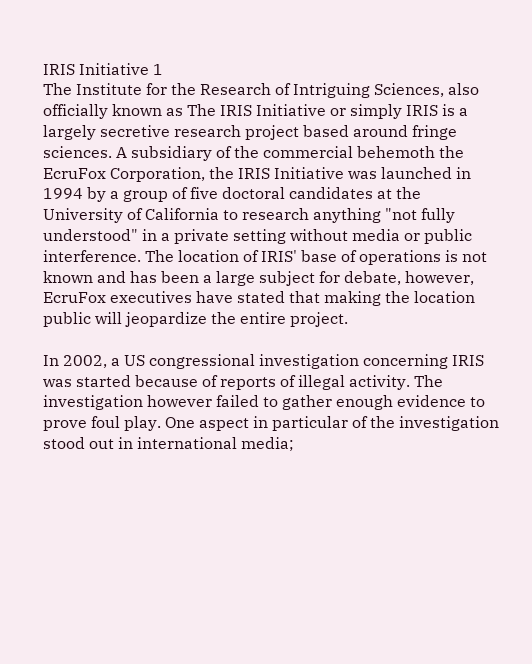IRIS Initiative 1
The Institute for the Research of Intriguing Sciences, also officially known as The IRIS Initiative or simply IRIS is a largely secretive research project based around fringe sciences. A subsidiary of the commercial behemoth the EcruFox Corporation, the IRIS Initiative was launched in 1994 by a group of five doctoral candidates at the University of California to research anything "not fully understood" in a private setting without media or public interference. The location of IRIS' base of operations is not known and has been a large subject for debate, however, EcruFox executives have stated that making the location public will jeopardize the entire project.

In 2002, a US congressional investigation concerning IRIS was started because of reports of illegal activity. The investigation however failed to gather enough evidence to prove foul play. One aspect in particular of the investigation stood out in international media;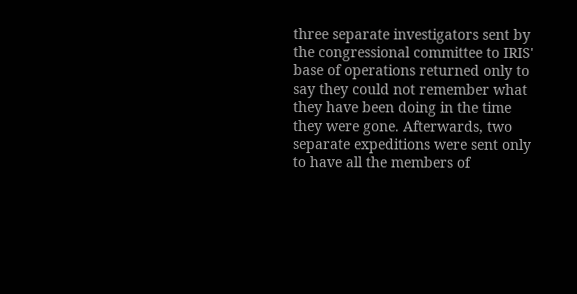three separate investigators sent by the congressional committee to IRIS' base of operations returned only to say they could not remember what they have been doing in the time they were gone. Afterwards, two separate expeditions were sent only to have all the members of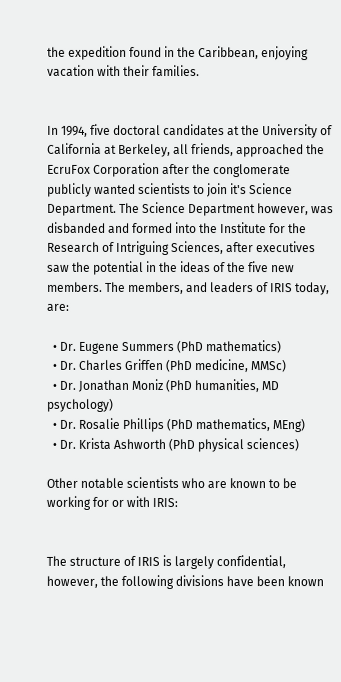the expedition found in the Caribbean, enjoying vacation with their families.


In 1994, five doctoral candidates at the University of California at Berkeley, all friends, approached the EcruFox Corporation after the conglomerate publicly wanted scientists to join it's Science Department. The Science Department however, was disbanded and formed into the Institute for the Research of Intriguing Sciences, after executives saw the potential in the ideas of the five new members. The members, and leaders of IRIS today, are:

  • Dr. Eugene Summers (PhD mathematics)
  • Dr. Charles Griffen (PhD medicine, MMSc)
  • Dr. Jonathan Moniz (PhD humanities, MD psychology)
  • Dr. Rosalie Phillips (PhD mathematics, MEng)
  • Dr. Krista Ashworth (PhD physical sciences)

Other notable scientists who are known to be working for or with IRIS:


The structure of IRIS is largely confidential, however, the following divisions have been known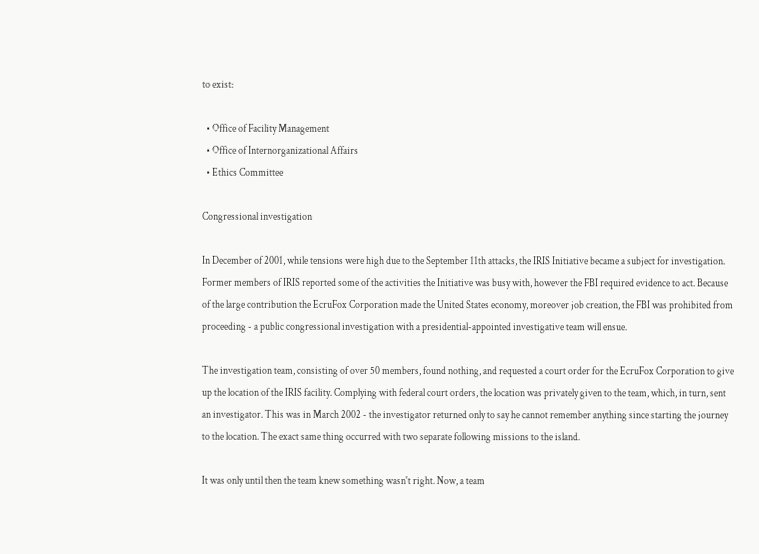to exist:

  • Office of Facility Management
  • Office of Internorganizational Affairs
  • Ethics Committee

Congressional investigation

In December of 2001, while tensions were high due to the September 11th attacks, the IRIS Initiative became a subject for investigation. Former members of IRIS reported some of the activities the Initiative was busy with, however the FBI required evidence to act. Because of the large contribution the EcruFox Corporation made the United States economy, moreover job creation, the FBI was prohibited from proceeding - a public congressional investigation with a presidential-appointed investigative team will ensue.

The investigation team, consisting of over 50 members, found nothing, and requested a court order for the EcruFox Corporation to give up the location of the IRIS facility. Complying with federal court orders, the location was privately given to the team, which, in turn, sent an investigator. This was in March 2002 - the investigator returned only to say he cannot remember anything since starting the journey to the location. The exact same thing occurred with two separate following missions to the island.

It was only until then the team knew something wasn't right. Now, a team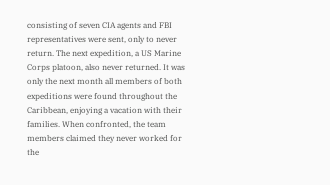consisting of seven CIA agents and FBI representatives were sent, only to never return. The next expedition, a US Marine Corps platoon, also never returned. It was only the next month all members of both expeditions were found throughout the Caribbean, enjoying a vacation with their families. When confronted, the team members claimed they never worked for the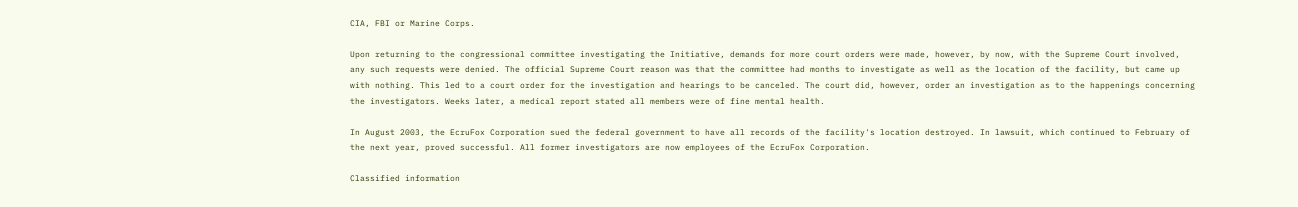CIA, FBI or Marine Corps.

Upon returning to the congressional committee investigating the Initiative, demands for more court orders were made, however, by now, with the Supreme Court involved, any such requests were denied. The official Supreme Court reason was that the committee had months to investigate as well as the location of the facility, but came up with nothing. This led to a court order for the investigation and hearings to be canceled. The court did, however, order an investigation as to the happenings concerning the investigators. Weeks later, a medical report stated all members were of fine mental health.

In August 2003, the EcruFox Corporation sued the federal government to have all records of the facility's location destroyed. In lawsuit, which continued to February of the next year, proved successful. All former investigators are now employees of the EcruFox Corporation.

Classified information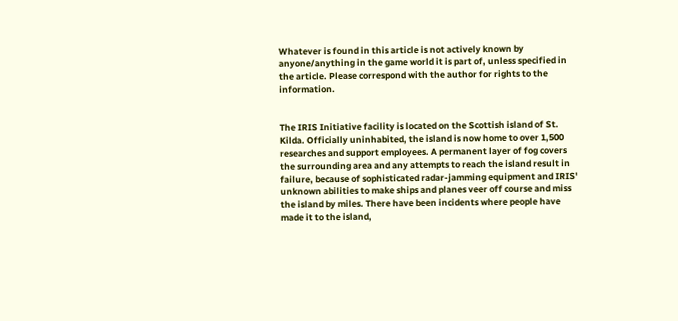Whatever is found in this article is not actively known by anyone/anything in the game world it is part of, unless specified in the article. Please correspond with the author for rights to the information.


The IRIS Initiative facility is located on the Scottish island of St. Kilda. Officially uninhabited, the island is now home to over 1,500 researches and support employees. A permanent layer of fog covers the surrounding area and any attempts to reach the island result in failure, because of sophisticated radar-jamming equipment and IRIS' unknown abilities to make ships and planes veer off course and miss the island by miles. There have been incidents where people have made it to the island,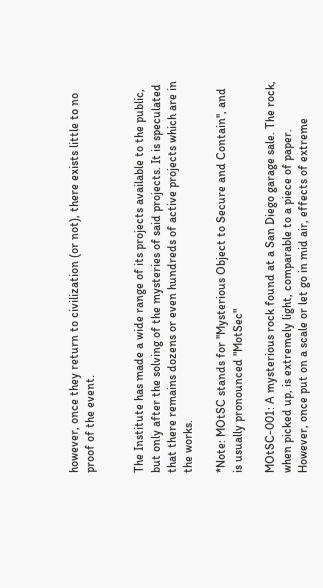however, once they return to civilization (or not), there exists little to no proof of the event.


The Institute has made a wide range of its projects available to the public, but only after the solving of the mysteries of said projects. It is speculated that there remains dozens or even hundreds of active projects which are in the works.

*Note: MOtSC stands for ''Mysterious Object to Secure and Contain'', and is usually pronounced "MotSec"

MOtSC-001: A mysterious rock found at a San Diego garage sale. The rock, when picked up, is extremely light, comparable to a piece of paper. However, once put on a scale or let go in mid air, effects of extreme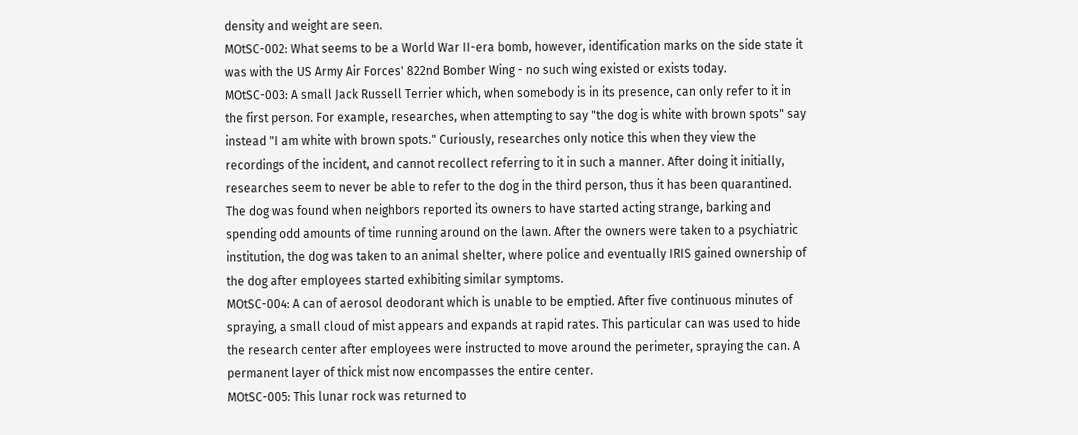density and weight are seen.
MOtSC-002: What seems to be a World War II-era bomb, however, identification marks on the side state it was with the US Army Air Forces' 822nd Bomber Wing - no such wing existed or exists today.
MOtSC-003: A small Jack Russell Terrier which, when somebody is in its presence, can only refer to it in the first person. For example, researches, when attempting to say "the dog is white with brown spots" say instead "I am white with brown spots." Curiously, researches only notice this when they view the recordings of the incident, and cannot recollect referring to it in such a manner. After doing it initially, researches seem to never be able to refer to the dog in the third person, thus it has been quarantined.
The dog was found when neighbors reported its owners to have started acting strange, barking and spending odd amounts of time running around on the lawn. After the owners were taken to a psychiatric institution, the dog was taken to an animal shelter, where police and eventually IRIS gained ownership of the dog after employees started exhibiting similar symptoms.
MOtSC-004: A can of aerosol deodorant which is unable to be emptied. After five continuous minutes of spraying, a small cloud of mist appears and expands at rapid rates. This particular can was used to hide the research center after employees were instructed to move around the perimeter, spraying the can. A permanent layer of thick mist now encompasses the entire center.
MOtSC-005: This lunar rock was returned to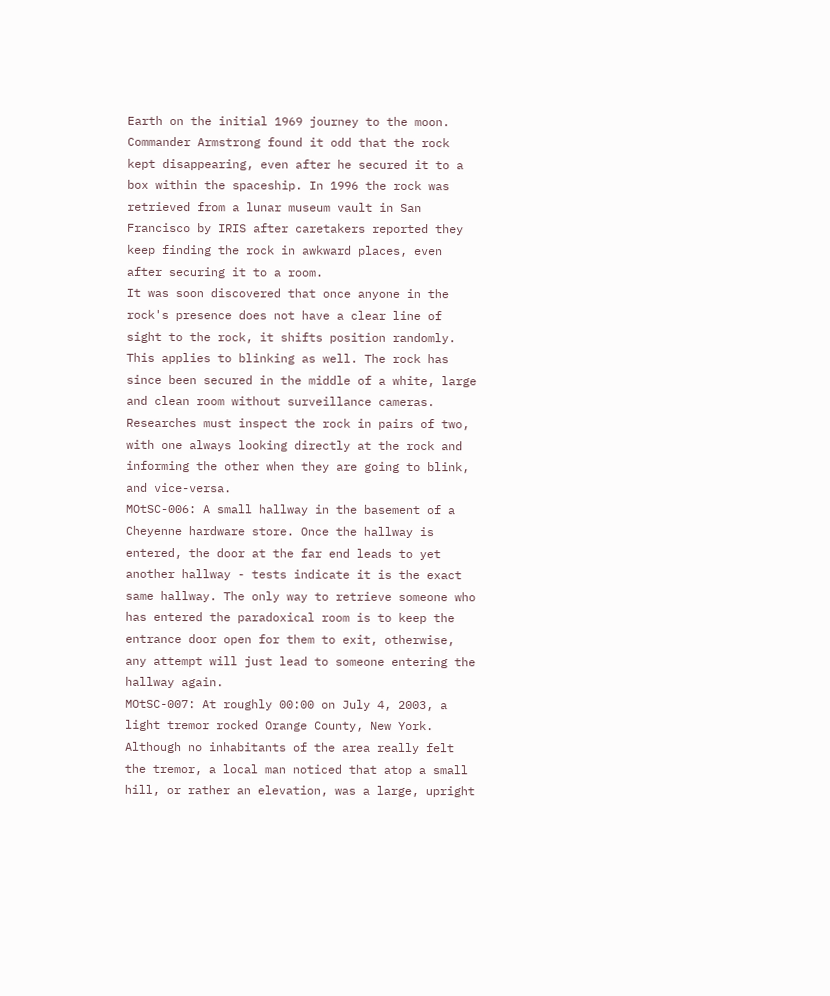Earth on the initial 1969 journey to the moon. Commander Armstrong found it odd that the rock kept disappearing, even after he secured it to a box within the spaceship. In 1996 the rock was retrieved from a lunar museum vault in San Francisco by IRIS after caretakers reported they keep finding the rock in awkward places, even after securing it to a room.
It was soon discovered that once anyone in the rock's presence does not have a clear line of sight to the rock, it shifts position randomly. This applies to blinking as well. The rock has since been secured in the middle of a white, large and clean room without surveillance cameras. Researches must inspect the rock in pairs of two, with one always looking directly at the rock and informing the other when they are going to blink, and vice-versa.
MOtSC-006: A small hallway in the basement of a Cheyenne hardware store. Once the hallway is entered, the door at the far end leads to yet another hallway - tests indicate it is the exact same hallway. The only way to retrieve someone who has entered the paradoxical room is to keep the entrance door open for them to exit, otherwise, any attempt will just lead to someone entering the hallway again.
MOtSC-007: At roughly 00:00 on July 4, 2003, a light tremor rocked Orange County, New York. Although no inhabitants of the area really felt the tremor, a local man noticed that atop a small hill, or rather an elevation, was a large, upright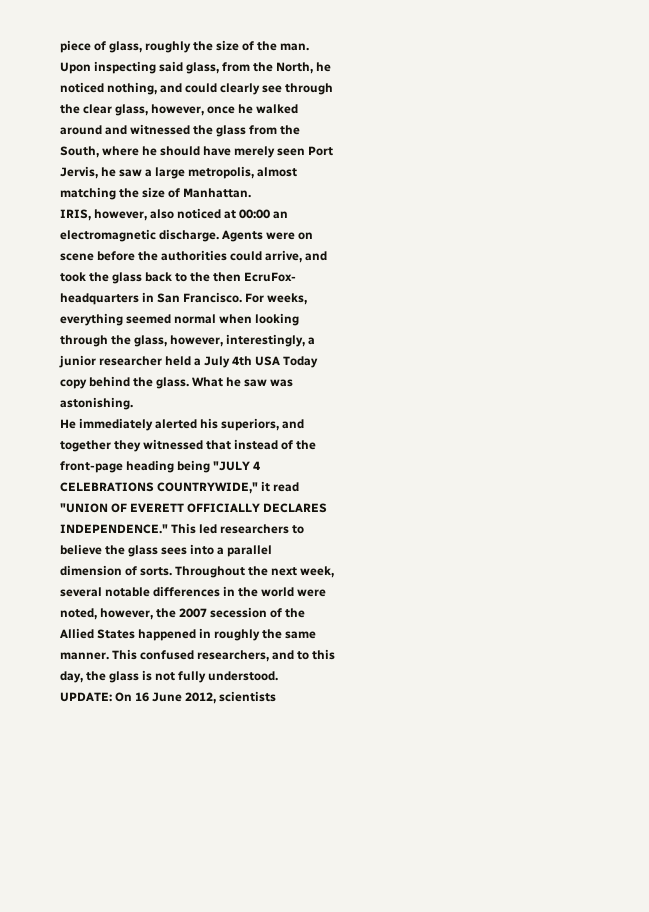piece of glass, roughly the size of the man. Upon inspecting said glass, from the North, he noticed nothing, and could clearly see through the clear glass, however, once he walked around and witnessed the glass from the South, where he should have merely seen Port Jervis, he saw a large metropolis, almost matching the size of Manhattan.
IRIS, however, also noticed at 00:00 an electromagnetic discharge. Agents were on scene before the authorities could arrive, and took the glass back to the then EcruFox-headquarters in San Francisco. For weeks, everything seemed normal when looking through the glass, however, interestingly, a junior researcher held a July 4th USA Today copy behind the glass. What he saw was astonishing.
He immediately alerted his superiors, and together they witnessed that instead of the front-page heading being "JULY 4 CELEBRATIONS COUNTRYWIDE," it read "UNION OF EVERETT OFFICIALLY DECLARES INDEPENDENCE." This led researchers to believe the glass sees into a parallel dimension of sorts. Throughout the next week, several notable differences in the world were noted, however, the 2007 secession of the Allied States happened in roughly the same manner. This confused researchers, and to this day, the glass is not fully understood.
UPDATE: On 16 June 2012, scientists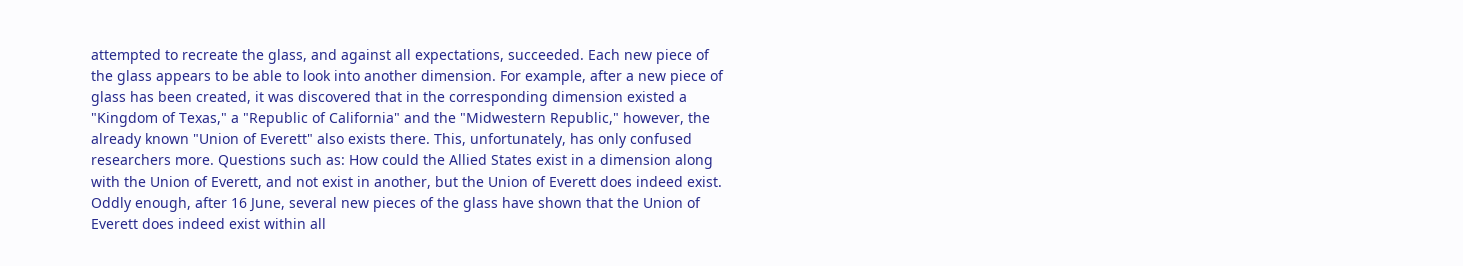attempted to recreate the glass, and against all expectations, succeeded. Each new piece of the glass appears to be able to look into another dimension. For example, after a new piece of glass has been created, it was discovered that in the corresponding dimension existed a "Kingdom of Texas," a "Republic of California" and the "Midwestern Republic," however, the already known "Union of Everett" also exists there. This, unfortunately, has only confused researchers more. Questions such as: How could the Allied States exist in a dimension along with the Union of Everett, and not exist in another, but the Union of Everett does indeed exist.
Oddly enough, after 16 June, several new pieces of the glass have shown that the Union of Everett does indeed exist within all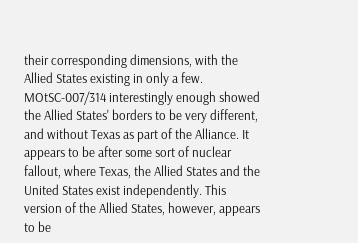their corresponding dimensions, with the Allied States existing in only a few. MOtSC-007/314 interestingly enough showed the Allied States' borders to be very different, and without Texas as part of the Alliance. It appears to be after some sort of nuclear fallout, where Texas, the Allied States and the United States exist independently. This version of the Allied States, however, appears to be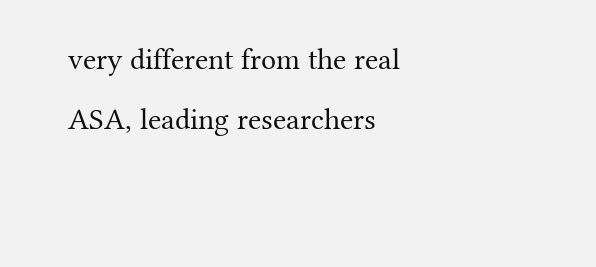very different from the real ASA, leading researchers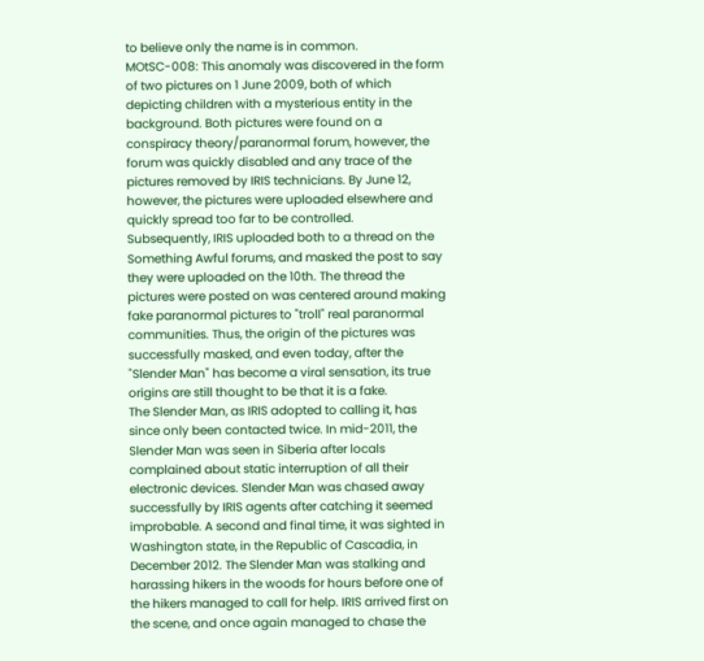to believe only the name is in common.
MOtSC-008: This anomaly was discovered in the form of two pictures on 1 June 2009, both of which depicting children with a mysterious entity in the background. Both pictures were found on a conspiracy theory/paranormal forum, however, the forum was quickly disabled and any trace of the pictures removed by IRIS technicians. By June 12, however, the pictures were uploaded elsewhere and quickly spread too far to be controlled.
Subsequently, IRIS uploaded both to a thread on the Something Awful forums, and masked the post to say they were uploaded on the 10th. The thread the pictures were posted on was centered around making fake paranormal pictures to "troll" real paranormal communities. Thus, the origin of the pictures was successfully masked, and even today, after the "Slender Man" has become a viral sensation, its true origins are still thought to be that it is a fake.
The Slender Man, as IRIS adopted to calling it, has since only been contacted twice. In mid-2011, the Slender Man was seen in Siberia after locals complained about static interruption of all their electronic devices. Slender Man was chased away successfully by IRIS agents after catching it seemed improbable. A second and final time, it was sighted in Washington state, in the Republic of Cascadia, in December 2012. The Slender Man was stalking and harassing hikers in the woods for hours before one of the hikers managed to call for help. IRIS arrived first on the scene, and once again managed to chase the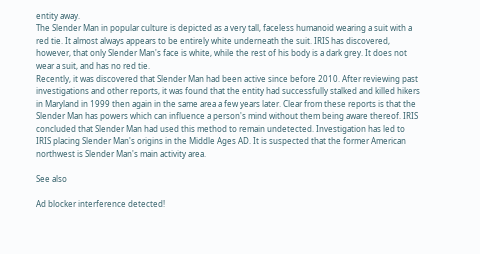entity away.
The Slender Man in popular culture is depicted as a very tall, faceless humanoid wearing a suit with a red tie. It almost always appears to be entirely white underneath the suit. IRIS has discovered, however, that only Slender Man's face is white, while the rest of his body is a dark grey. It does not wear a suit, and has no red tie.
Recently, it was discovered that Slender Man had been active since before 2010. After reviewing past investigations and other reports, it was found that the entity had successfully stalked and killed hikers in Maryland in 1999 then again in the same area a few years later. Clear from these reports is that the Slender Man has powers which can influence a person's mind without them being aware thereof. IRIS concluded that Slender Man had used this method to remain undetected. Investigation has led to IRIS placing Slender Man's origins in the Middle Ages AD. It is suspected that the former American northwest is Slender Man's main activity area.

See also

Ad blocker interference detected!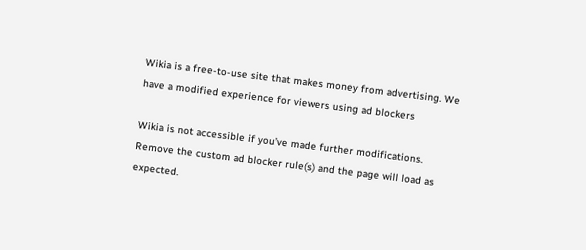Wikia is a free-to-use site that makes money from advertising. We have a modified experience for viewers using ad blockers

Wikia is not accessible if you’ve made further modifications. Remove the custom ad blocker rule(s) and the page will load as expected.